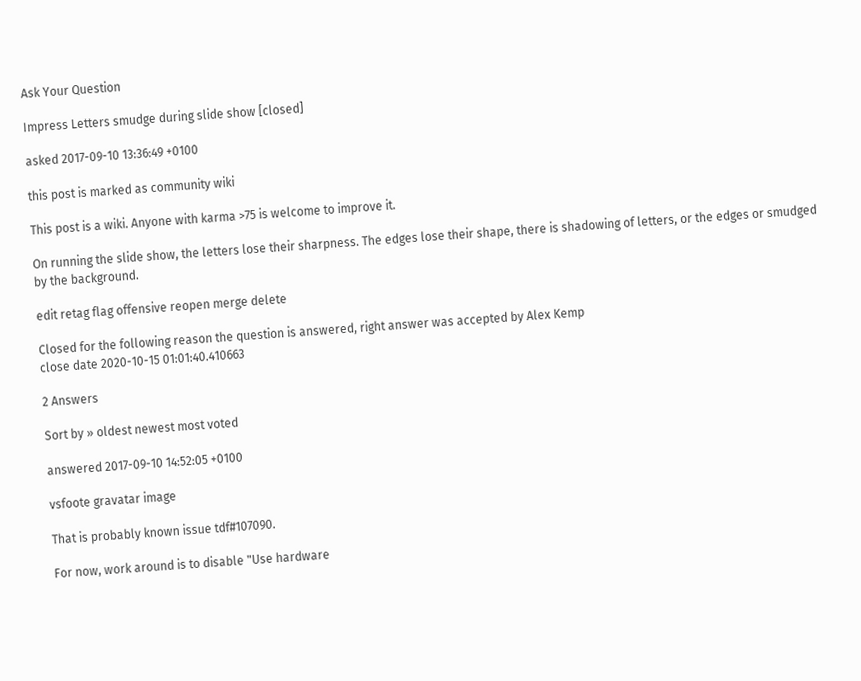Ask Your Question

Impress Letters smudge during slide show [closed]

asked 2017-09-10 13:36:49 +0100

this post is marked as community wiki

This post is a wiki. Anyone with karma >75 is welcome to improve it.

On running the slide show, the letters lose their sharpness. The edges lose their shape, there is shadowing of letters, or the edges or smudged by the background.

edit retag flag offensive reopen merge delete

Closed for the following reason the question is answered, right answer was accepted by Alex Kemp
close date 2020-10-15 01:01:40.410663

2 Answers

Sort by » oldest newest most voted

answered 2017-09-10 14:52:05 +0100

vsfoote gravatar image

That is probably known issue tdf#107090.

For now, work around is to disable "Use hardware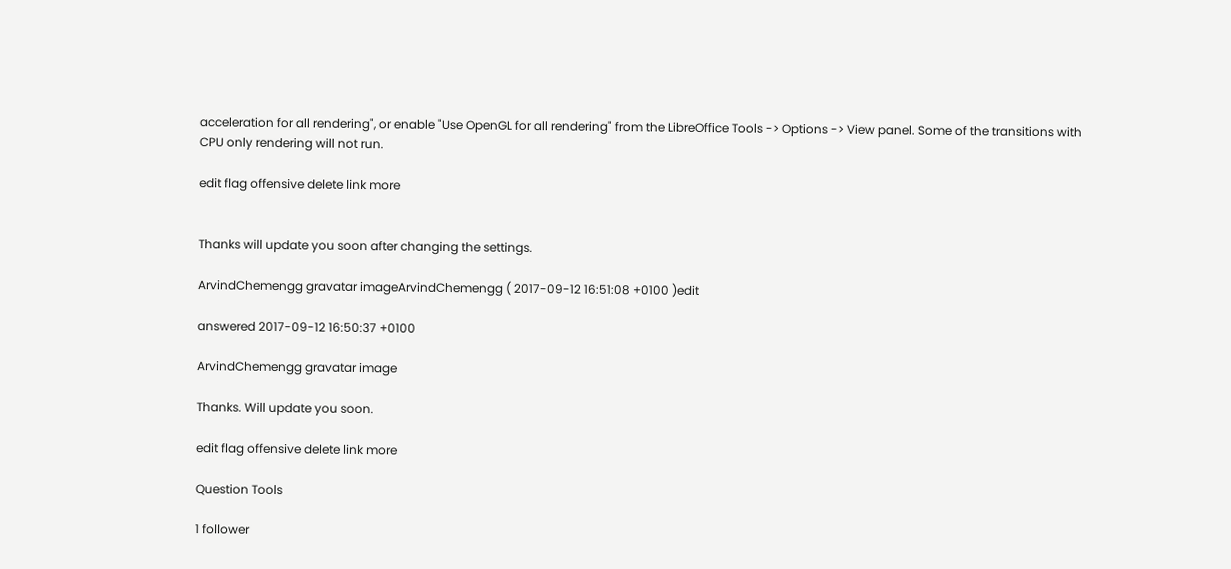acceleration for all rendering", or enable "Use OpenGL for all rendering" from the LibreOffice Tools -> Options -> View panel. Some of the transitions with CPU only rendering will not run.

edit flag offensive delete link more


Thanks will update you soon after changing the settings.

ArvindChemengg gravatar imageArvindChemengg ( 2017-09-12 16:51:08 +0100 )edit

answered 2017-09-12 16:50:37 +0100

ArvindChemengg gravatar image

Thanks. Will update you soon.

edit flag offensive delete link more

Question Tools

1 follower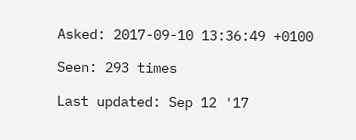Asked: 2017-09-10 13:36:49 +0100

Seen: 293 times

Last updated: Sep 12 '17